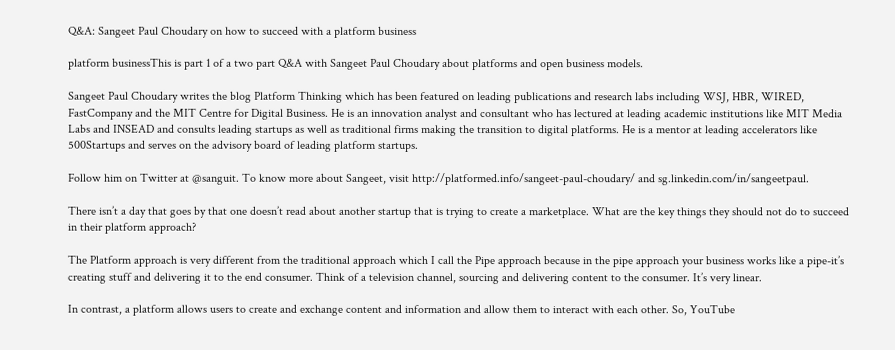Q&A: Sangeet Paul Choudary on how to succeed with a platform business

platform businessThis is part 1 of a two part Q&A with Sangeet Paul Choudary about platforms and open business models.

Sangeet Paul Choudary writes the blog Platform Thinking which has been featured on leading publications and research labs including WSJ, HBR, WIRED, FastCompany and the MIT Centre for Digital Business. He is an innovation analyst and consultant who has lectured at leading academic institutions like MIT Media Labs and INSEAD and consults leading startups as well as traditional firms making the transition to digital platforms. He is a mentor at leading accelerators like 500Startups and serves on the advisory board of leading platform startups.

Follow him on Twitter at @sanguit. To know more about Sangeet, visit http://platformed.info/sangeet-paul-choudary/ and sg.linkedin.com/in/sangeetpaul.

There isn’t a day that goes by that one doesn’t read about another startup that is trying to create a marketplace. What are the key things they should not do to succeed in their platform approach?

The Platform approach is very different from the traditional approach which I call the Pipe approach because in the pipe approach your business works like a pipe-it’s creating stuff and delivering it to the end consumer. Think of a television channel, sourcing and delivering content to the consumer. It’s very linear.

In contrast, a platform allows users to create and exchange content and information and allow them to interact with each other. So, YouTube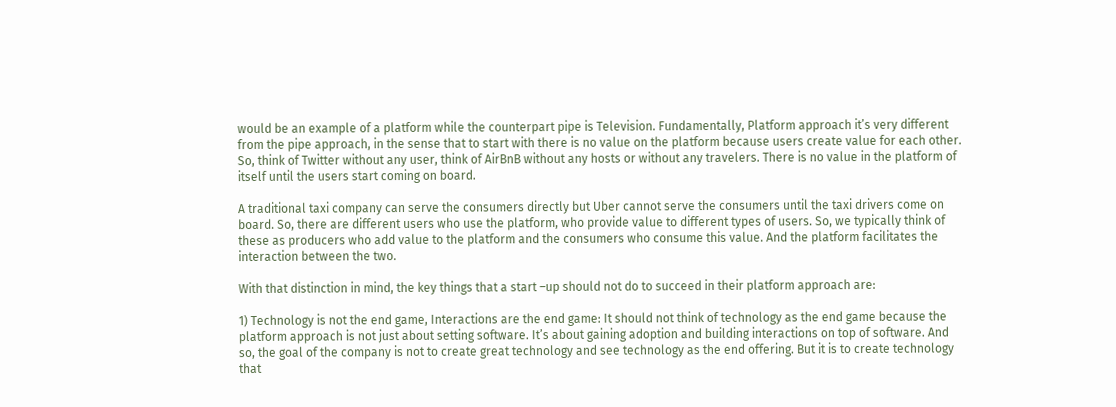would be an example of a platform while the counterpart pipe is Television. Fundamentally, Platform approach it’s very different from the pipe approach, in the sense that to start with there is no value on the platform because users create value for each other. So, think of Twitter without any user, think of AirBnB without any hosts or without any travelers. There is no value in the platform of itself until the users start coming on board.

A traditional taxi company can serve the consumers directly but Uber cannot serve the consumers until the taxi drivers come on board. So, there are different users who use the platform, who provide value to different types of users. So, we typically think of these as producers who add value to the platform and the consumers who consume this value. And the platform facilitates the interaction between the two.

With that distinction in mind, the key things that a start –up should not do to succeed in their platform approach are:

1) Technology is not the end game, Interactions are the end game: It should not think of technology as the end game because the platform approach is not just about setting software. It’s about gaining adoption and building interactions on top of software. And so, the goal of the company is not to create great technology and see technology as the end offering. But it is to create technology that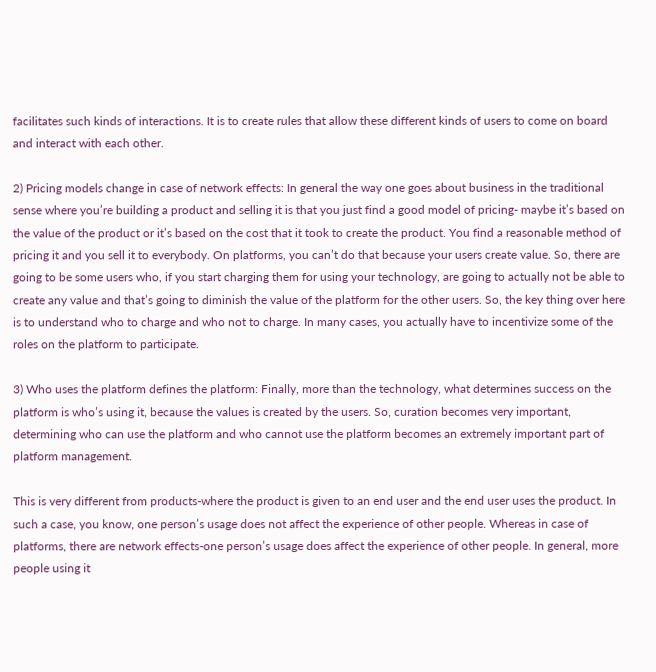facilitates such kinds of interactions. It is to create rules that allow these different kinds of users to come on board and interact with each other.

2) Pricing models change in case of network effects: In general the way one goes about business in the traditional sense where you’re building a product and selling it is that you just find a good model of pricing- maybe it’s based on the value of the product or it’s based on the cost that it took to create the product. You find a reasonable method of pricing it and you sell it to everybody. On platforms, you can’t do that because your users create value. So, there are going to be some users who, if you start charging them for using your technology, are going to actually not be able to create any value and that’s going to diminish the value of the platform for the other users. So, the key thing over here is to understand who to charge and who not to charge. In many cases, you actually have to incentivize some of the roles on the platform to participate.

3) Who uses the platform defines the platform: Finally, more than the technology, what determines success on the platform is who’s using it, because the values is created by the users. So, curation becomes very important, determining who can use the platform and who cannot use the platform becomes an extremely important part of platform management.

This is very different from products-where the product is given to an end user and the end user uses the product. In such a case, you know, one person’s usage does not affect the experience of other people. Whereas in case of platforms, there are network effects-one person’s usage does affect the experience of other people. In general, more people using it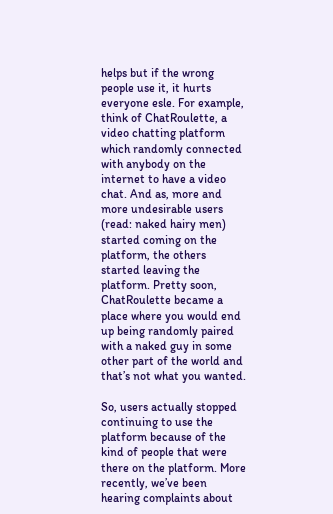helps but if the wrong people use it, it hurts everyone esle. For example, think of ChatRoulette, a video chatting platform which randomly connected with anybody on the internet to have a video chat. And as, more and more undesirable users (read: naked hairy men) started coming on the platform, the others started leaving the platform. Pretty soon, ChatRoulette became a place where you would end up being randomly paired with a naked guy in some other part of the world and that’s not what you wanted.

So, users actually stopped continuing to use the platform because of the kind of people that were there on the platform. More recently, we’ve been hearing complaints about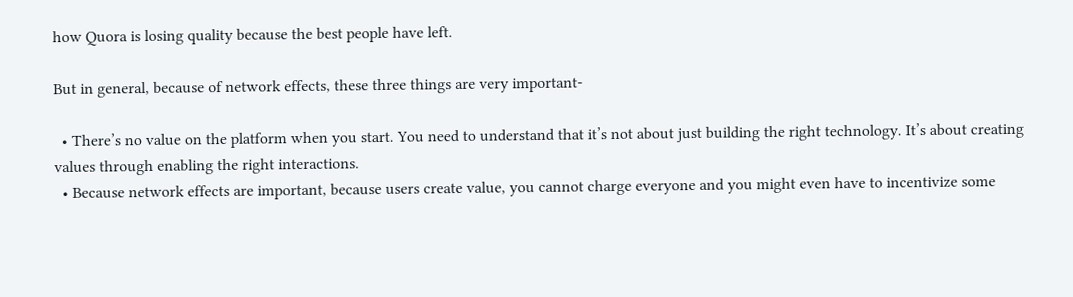how Quora is losing quality because the best people have left.

But in general, because of network effects, these three things are very important-

  • There’s no value on the platform when you start. You need to understand that it’s not about just building the right technology. It’s about creating values through enabling the right interactions.
  • Because network effects are important, because users create value, you cannot charge everyone and you might even have to incentivize some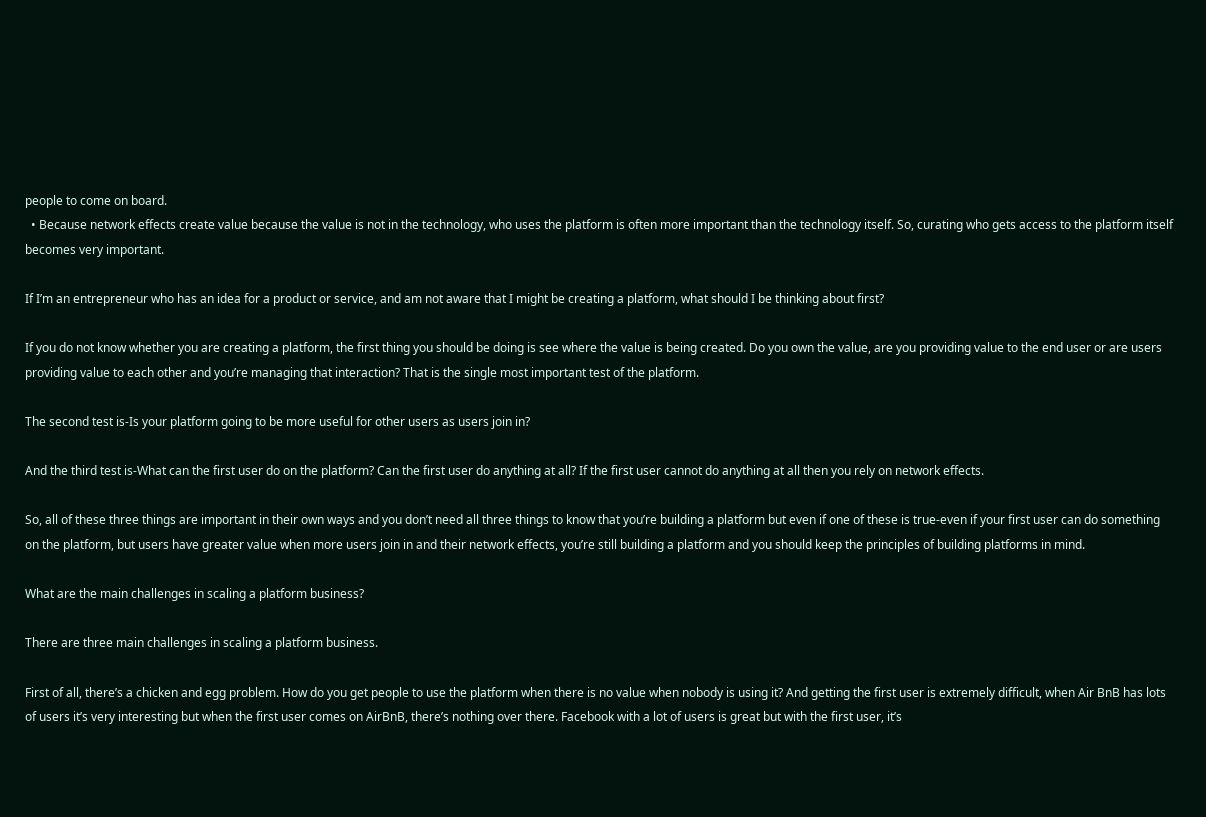people to come on board.
  • Because network effects create value because the value is not in the technology, who uses the platform is often more important than the technology itself. So, curating who gets access to the platform itself becomes very important.

If I’m an entrepreneur who has an idea for a product or service, and am not aware that I might be creating a platform, what should I be thinking about first?

If you do not know whether you are creating a platform, the first thing you should be doing is see where the value is being created. Do you own the value, are you providing value to the end user or are users providing value to each other and you’re managing that interaction? That is the single most important test of the platform.

The second test is-Is your platform going to be more useful for other users as users join in?

And the third test is-What can the first user do on the platform? Can the first user do anything at all? If the first user cannot do anything at all then you rely on network effects.

So, all of these three things are important in their own ways and you don’t need all three things to know that you’re building a platform but even if one of these is true-even if your first user can do something on the platform, but users have greater value when more users join in and their network effects, you’re still building a platform and you should keep the principles of building platforms in mind.

What are the main challenges in scaling a platform business?

There are three main challenges in scaling a platform business.

First of all, there’s a chicken and egg problem. How do you get people to use the platform when there is no value when nobody is using it? And getting the first user is extremely difficult, when Air BnB has lots of users it’s very interesting but when the first user comes on AirBnB, there’s nothing over there. Facebook with a lot of users is great but with the first user, it’s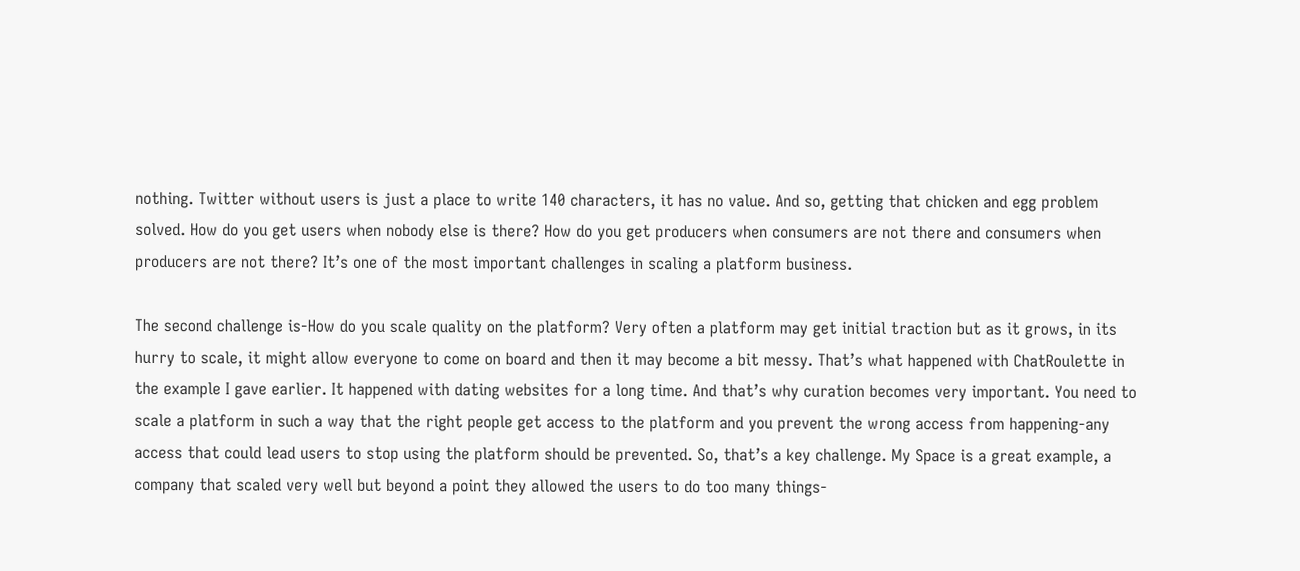nothing. Twitter without users is just a place to write 140 characters, it has no value. And so, getting that chicken and egg problem solved. How do you get users when nobody else is there? How do you get producers when consumers are not there and consumers when producers are not there? It’s one of the most important challenges in scaling a platform business.

The second challenge is-How do you scale quality on the platform? Very often a platform may get initial traction but as it grows, in its hurry to scale, it might allow everyone to come on board and then it may become a bit messy. That’s what happened with ChatRoulette in the example I gave earlier. It happened with dating websites for a long time. And that’s why curation becomes very important. You need to scale a platform in such a way that the right people get access to the platform and you prevent the wrong access from happening-any access that could lead users to stop using the platform should be prevented. So, that’s a key challenge. My Space is a great example, a company that scaled very well but beyond a point they allowed the users to do too many things-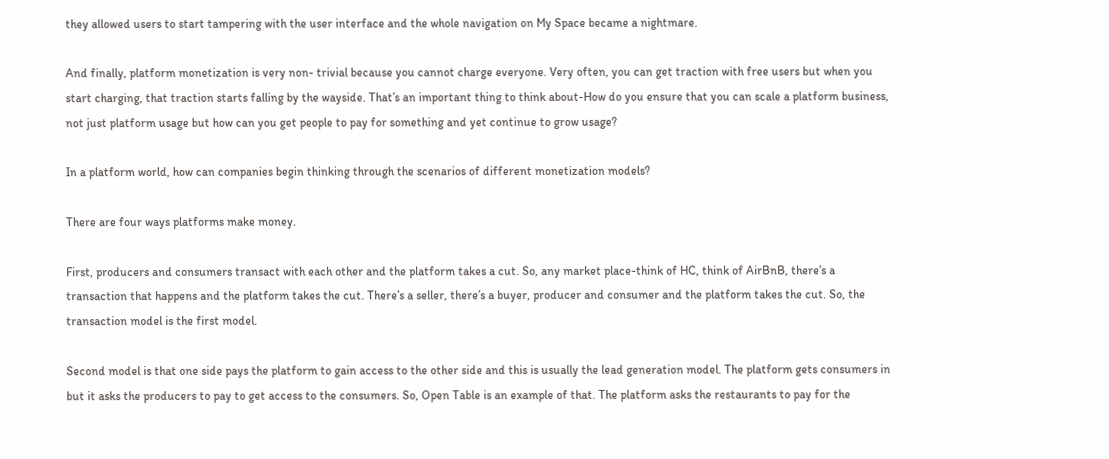they allowed users to start tampering with the user interface and the whole navigation on My Space became a nightmare.

And finally, platform monetization is very non- trivial because you cannot charge everyone. Very often, you can get traction with free users but when you start charging, that traction starts falling by the wayside. That’s an important thing to think about-How do you ensure that you can scale a platform business, not just platform usage but how can you get people to pay for something and yet continue to grow usage?

In a platform world, how can companies begin thinking through the scenarios of different monetization models?

There are four ways platforms make money.

First, producers and consumers transact with each other and the platform takes a cut. So, any market place-think of HC, think of AirBnB, there’s a transaction that happens and the platform takes the cut. There’s a seller, there’s a buyer, producer and consumer and the platform takes the cut. So, the transaction model is the first model.

Second model is that one side pays the platform to gain access to the other side and this is usually the lead generation model. The platform gets consumers in but it asks the producers to pay to get access to the consumers. So, Open Table is an example of that. The platform asks the restaurants to pay for the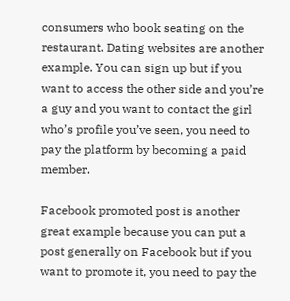consumers who book seating on the restaurant. Dating websites are another example. You can sign up but if you want to access the other side and you’re a guy and you want to contact the girl who’s profile you’ve seen, you need to pay the platform by becoming a paid member.

Facebook promoted post is another great example because you can put a post generally on Facebook but if you want to promote it, you need to pay the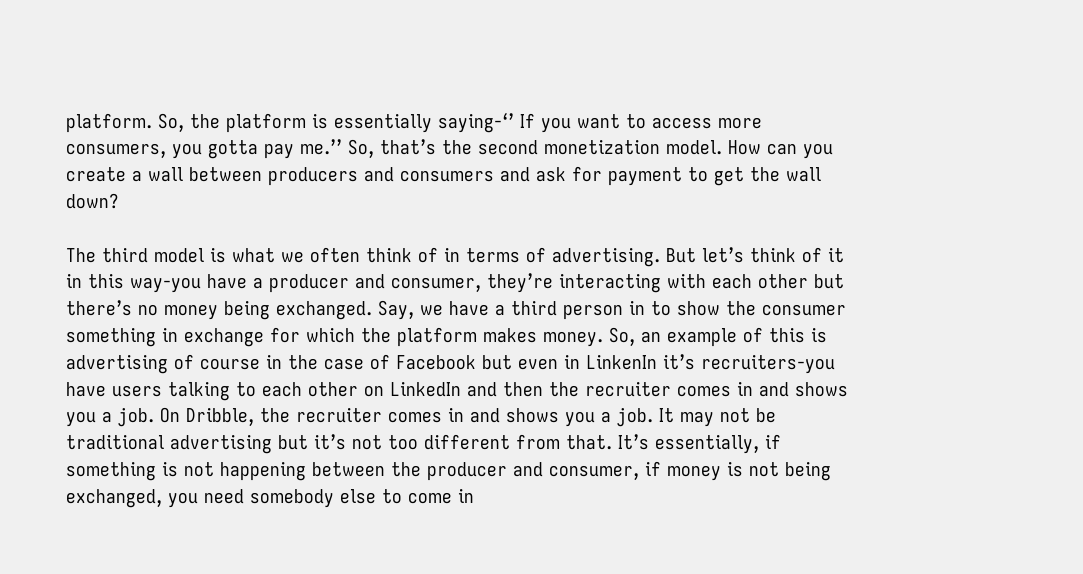platform. So, the platform is essentially saying-‘’ If you want to access more consumers, you gotta pay me.’’ So, that’s the second monetization model. How can you create a wall between producers and consumers and ask for payment to get the wall down?

The third model is what we often think of in terms of advertising. But let’s think of it in this way-you have a producer and consumer, they’re interacting with each other but there’s no money being exchanged. Say, we have a third person in to show the consumer something in exchange for which the platform makes money. So, an example of this is advertising of course in the case of Facebook but even in LinkenIn it’s recruiters-you have users talking to each other on LinkedIn and then the recruiter comes in and shows you a job. On Dribble, the recruiter comes in and shows you a job. It may not be traditional advertising but it’s not too different from that. It’s essentially, if something is not happening between the producer and consumer, if money is not being exchanged, you need somebody else to come in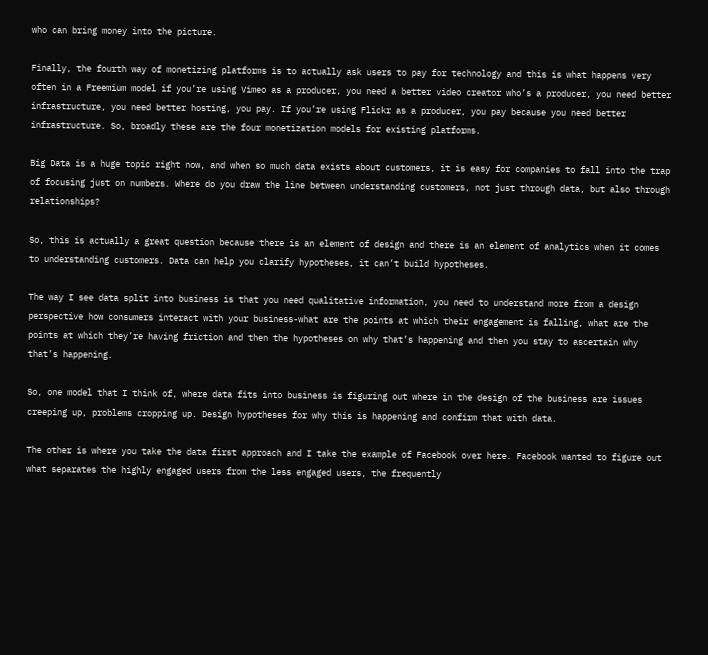who can bring money into the picture.

Finally, the fourth way of monetizing platforms is to actually ask users to pay for technology and this is what happens very often in a Freemium model if you’re using Vimeo as a producer, you need a better video creator who’s a producer, you need better infrastructure, you need better hosting, you pay. If you’re using Flickr as a producer, you pay because you need better infrastructure. So, broadly these are the four monetization models for existing platforms.

Big Data is a huge topic right now, and when so much data exists about customers, it is easy for companies to fall into the trap of focusing just on numbers. Where do you draw the line between understanding customers, not just through data, but also through relationships?

So, this is actually a great question because there is an element of design and there is an element of analytics when it comes to understanding customers. Data can help you clarify hypotheses, it can’t build hypotheses.

The way I see data split into business is that you need qualitative information, you need to understand more from a design perspective how consumers interact with your business-what are the points at which their engagement is falling, what are the points at which they’re having friction and then the hypotheses on why that’s happening and then you stay to ascertain why that’s happening.

So, one model that I think of, where data fits into business is figuring out where in the design of the business are issues creeping up, problems cropping up. Design hypotheses for why this is happening and confirm that with data.

The other is where you take the data first approach and I take the example of Facebook over here. Facebook wanted to figure out what separates the highly engaged users from the less engaged users, the frequently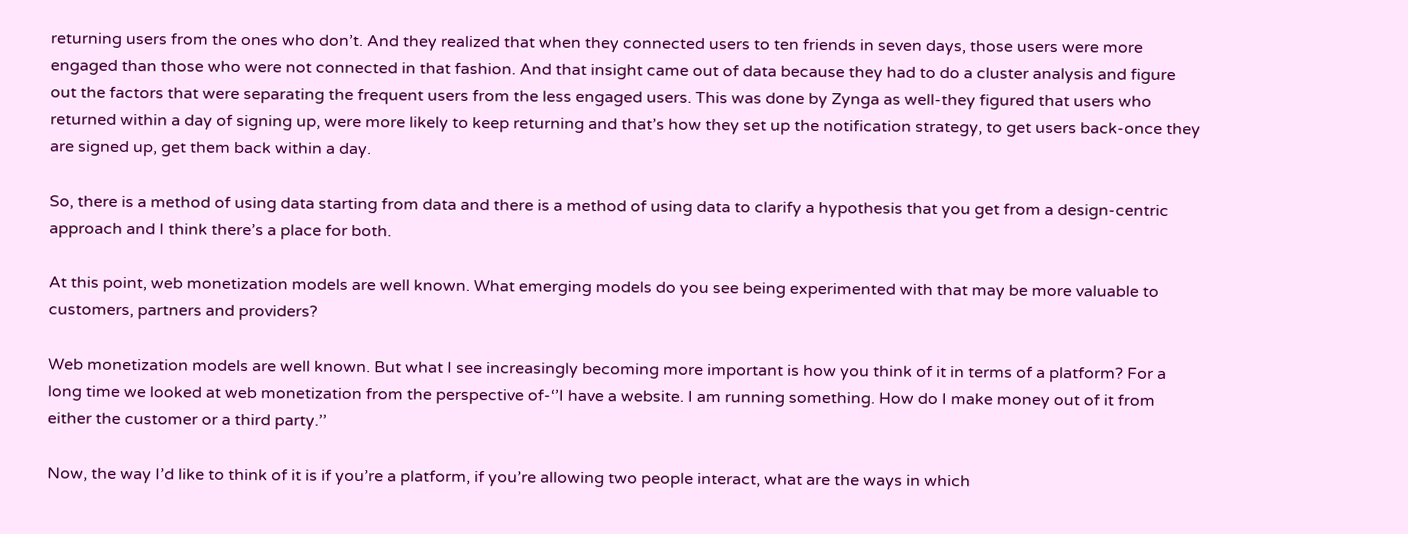returning users from the ones who don’t. And they realized that when they connected users to ten friends in seven days, those users were more engaged than those who were not connected in that fashion. And that insight came out of data because they had to do a cluster analysis and figure out the factors that were separating the frequent users from the less engaged users. This was done by Zynga as well-they figured that users who returned within a day of signing up, were more likely to keep returning and that’s how they set up the notification strategy, to get users back-once they are signed up, get them back within a day.

So, there is a method of using data starting from data and there is a method of using data to clarify a hypothesis that you get from a design-centric approach and I think there’s a place for both.

At this point, web monetization models are well known. What emerging models do you see being experimented with that may be more valuable to customers, partners and providers?

Web monetization models are well known. But what I see increasingly becoming more important is how you think of it in terms of a platform? For a long time we looked at web monetization from the perspective of-‘’I have a website. I am running something. How do I make money out of it from either the customer or a third party.’’

Now, the way I’d like to think of it is if you’re a platform, if you’re allowing two people interact, what are the ways in which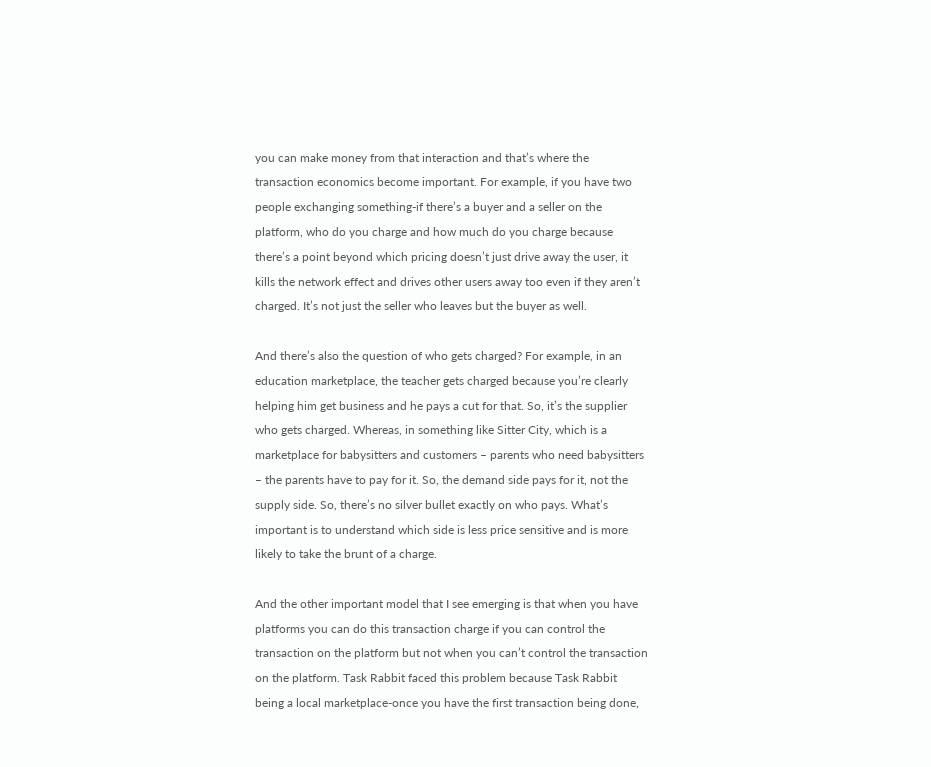you can make money from that interaction and that’s where the transaction economics become important. For example, if you have two people exchanging something-if there’s a buyer and a seller on the platform, who do you charge and how much do you charge because there’s a point beyond which pricing doesn’t just drive away the user, it kills the network effect and drives other users away too even if they aren’t charged. It’s not just the seller who leaves but the buyer as well.

And there’s also the question of who gets charged? For example, in an education marketplace, the teacher gets charged because you’re clearly helping him get business and he pays a cut for that. So, it’s the supplier who gets charged. Whereas, in something like Sitter City, which is a marketplace for babysitters and customers – parents who need babysitters – the parents have to pay for it. So, the demand side pays for it, not the supply side. So, there’s no silver bullet exactly on who pays. What’s important is to understand which side is less price sensitive and is more likely to take the brunt of a charge.

And the other important model that I see emerging is that when you have platforms you can do this transaction charge if you can control the transaction on the platform but not when you can’t control the transaction on the platform. Task Rabbit faced this problem because Task Rabbit being a local marketplace-once you have the first transaction being done,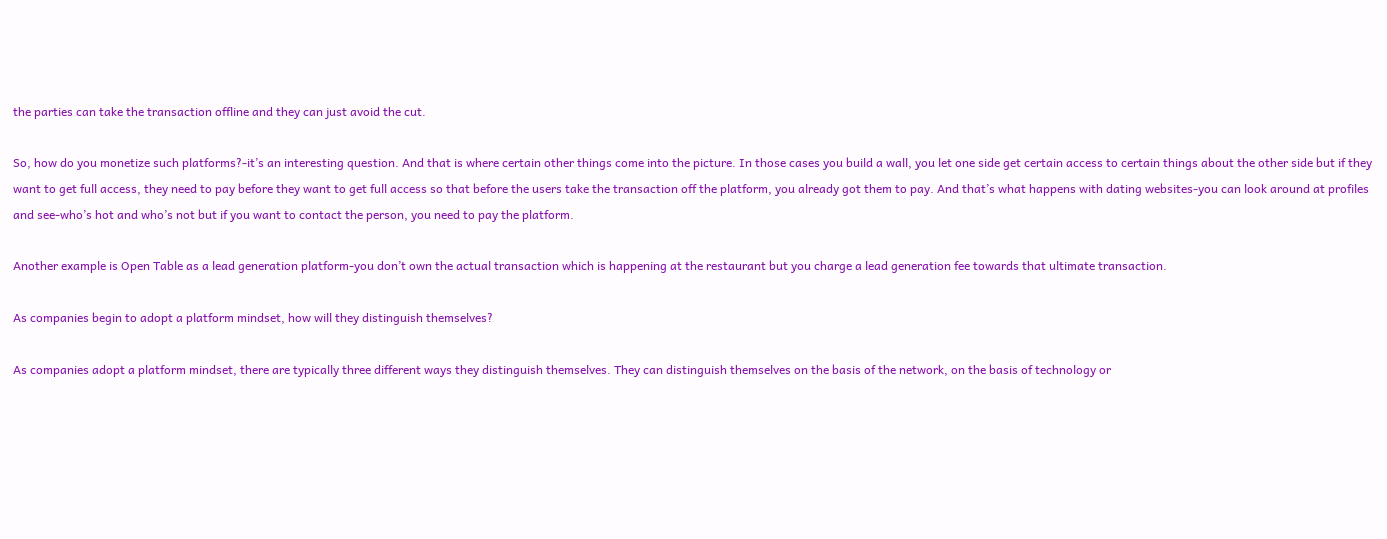the parties can take the transaction offline and they can just avoid the cut.

So, how do you monetize such platforms?-it’s an interesting question. And that is where certain other things come into the picture. In those cases you build a wall, you let one side get certain access to certain things about the other side but if they want to get full access, they need to pay before they want to get full access so that before the users take the transaction off the platform, you already got them to pay. And that’s what happens with dating websites-you can look around at profiles and see-who’s hot and who’s not but if you want to contact the person, you need to pay the platform.

Another example is Open Table as a lead generation platform-you don’t own the actual transaction which is happening at the restaurant but you charge a lead generation fee towards that ultimate transaction.

As companies begin to adopt a platform mindset, how will they distinguish themselves?

As companies adopt a platform mindset, there are typically three different ways they distinguish themselves. They can distinguish themselves on the basis of the network, on the basis of technology or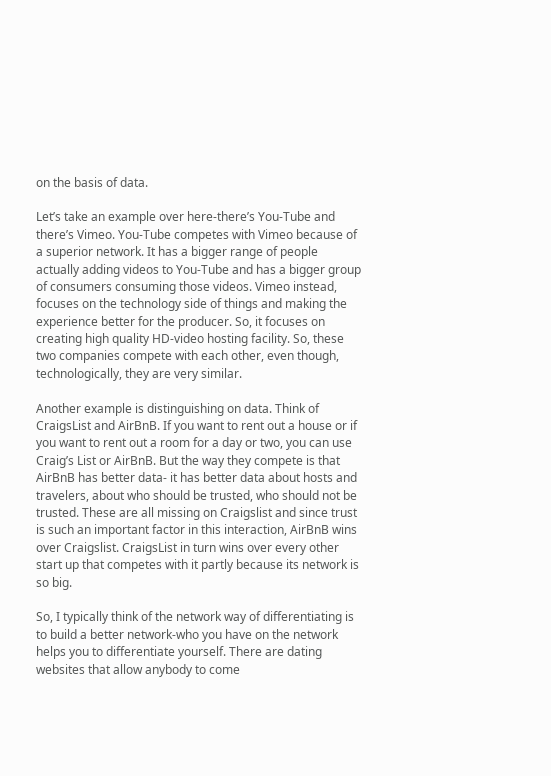on the basis of data.

Let’s take an example over here-there’s You-Tube and there’s Vimeo. You-Tube competes with Vimeo because of a superior network. It has a bigger range of people actually adding videos to You-Tube and has a bigger group of consumers consuming those videos. Vimeo instead, focuses on the technology side of things and making the experience better for the producer. So, it focuses on creating high quality HD-video hosting facility. So, these two companies compete with each other, even though, technologically, they are very similar.

Another example is distinguishing on data. Think of CraigsList and AirBnB. If you want to rent out a house or if you want to rent out a room for a day or two, you can use Craig’s List or AirBnB. But the way they compete is that AirBnB has better data- it has better data about hosts and travelers, about who should be trusted, who should not be trusted. These are all missing on Craigslist and since trust is such an important factor in this interaction, AirBnB wins over Craigslist. CraigsList in turn wins over every other start up that competes with it partly because its network is so big.

So, I typically think of the network way of differentiating is to build a better network-who you have on the network helps you to differentiate yourself. There are dating websites that allow anybody to come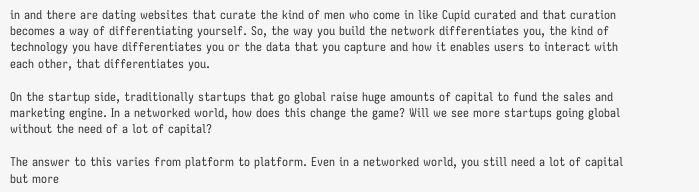in and there are dating websites that curate the kind of men who come in like Cupid curated and that curation becomes a way of differentiating yourself. So, the way you build the network differentiates you, the kind of technology you have differentiates you or the data that you capture and how it enables users to interact with each other, that differentiates you.

On the startup side, traditionally startups that go global raise huge amounts of capital to fund the sales and marketing engine. In a networked world, how does this change the game? Will we see more startups going global without the need of a lot of capital?

The answer to this varies from platform to platform. Even in a networked world, you still need a lot of capital but more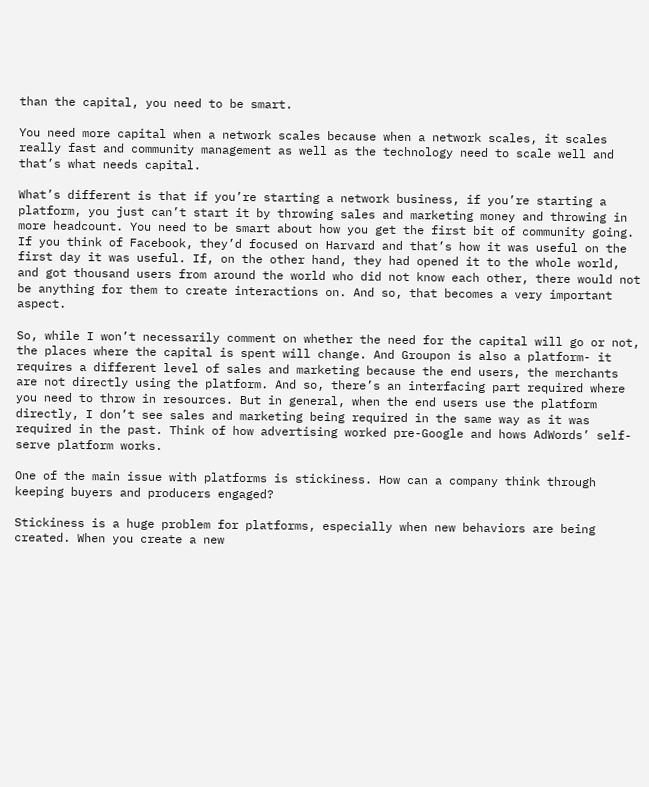than the capital, you need to be smart.

You need more capital when a network scales because when a network scales, it scales really fast and community management as well as the technology need to scale well and that’s what needs capital.

What’s different is that if you’re starting a network business, if you’re starting a platform, you just can’t start it by throwing sales and marketing money and throwing in more headcount. You need to be smart about how you get the first bit of community going. If you think of Facebook, they’d focused on Harvard and that’s how it was useful on the first day it was useful. If, on the other hand, they had opened it to the whole world, and got thousand users from around the world who did not know each other, there would not be anything for them to create interactions on. And so, that becomes a very important aspect.

So, while I won’t necessarily comment on whether the need for the capital will go or not, the places where the capital is spent will change. And Groupon is also a platform- it requires a different level of sales and marketing because the end users, the merchants are not directly using the platform. And so, there’s an interfacing part required where you need to throw in resources. But in general, when the end users use the platform directly, I don’t see sales and marketing being required in the same way as it was required in the past. Think of how advertising worked pre-Google and hows AdWords’ self-serve platform works.

One of the main issue with platforms is stickiness. How can a company think through keeping buyers and producers engaged?

Stickiness is a huge problem for platforms, especially when new behaviors are being created. When you create a new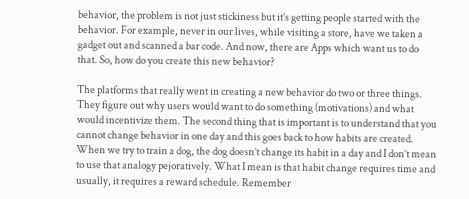behavior, the problem is not just stickiness but it’s getting people started with the behavior. For example, never in our lives, while visiting a store, have we taken a gadget out and scanned a bar code. And now, there are Apps which want us to do that. So, how do you create this new behavior?

The platforms that really went in creating a new behavior do two or three things. They figure out why users would want to do something (motivations) and what would incentivize them. The second thing that is important is to understand that you cannot change behavior in one day and this goes back to how habits are created. When we try to train a dog, the dog doesn’t change its habit in a day and I don’t mean to use that analogy pejoratively. What I mean is that habit change requires time and usually, it requires a reward schedule. Remember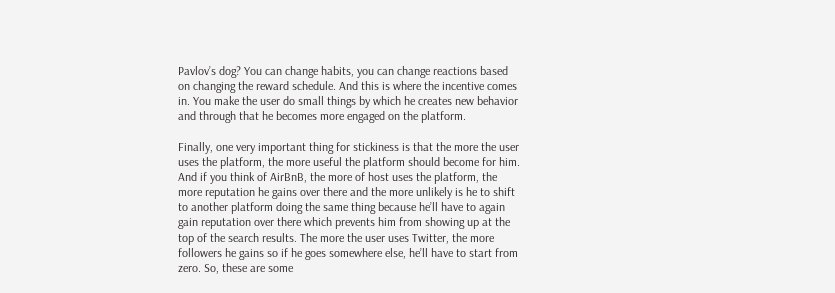Pavlov’s dog? You can change habits, you can change reactions based on changing the reward schedule. And this is where the incentive comes in. You make the user do small things by which he creates new behavior and through that he becomes more engaged on the platform.

Finally, one very important thing for stickiness is that the more the user uses the platform, the more useful the platform should become for him. And if you think of AirBnB, the more of host uses the platform, the more reputation he gains over there and the more unlikely is he to shift to another platform doing the same thing because he’ll have to again gain reputation over there which prevents him from showing up at the top of the search results. The more the user uses Twitter, the more followers he gains so if he goes somewhere else, he’ll have to start from zero. So, these are some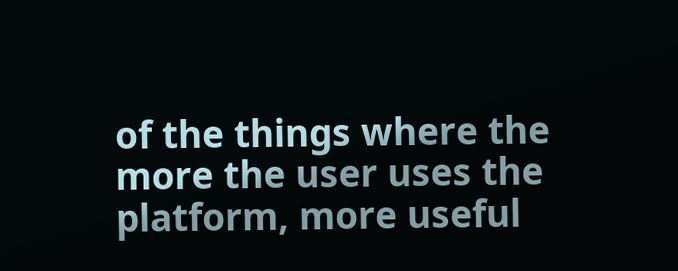of the things where the more the user uses the platform, more useful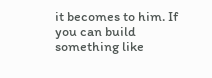it becomes to him. If you can build something like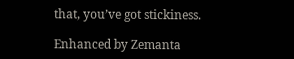that, you’ve got stickiness.

Enhanced by Zemanta